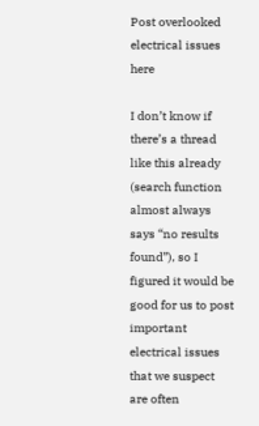Post overlooked electrical issues here

I don’t know if there’s a thread like this already (search function almost always says “no results found”), so I figured it would be good for us to post important electrical issues that we suspect are often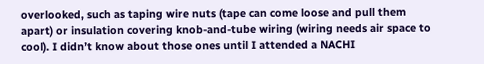overlooked, such as taping wire nuts (tape can come loose and pull them apart) or insulation covering knob-and-tube wiring (wiring needs air space to cool). I didn’t know about those ones until I attended a NACHI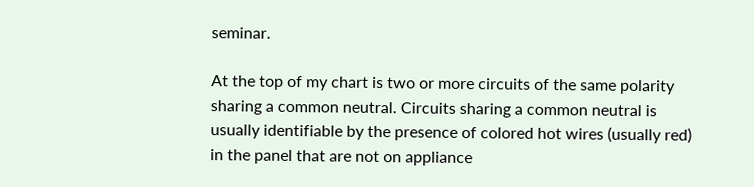seminar.

At the top of my chart is two or more circuits of the same polarity sharing a common neutral. Circuits sharing a common neutral is usually identifiable by the presence of colored hot wires (usually red) in the panel that are not on appliance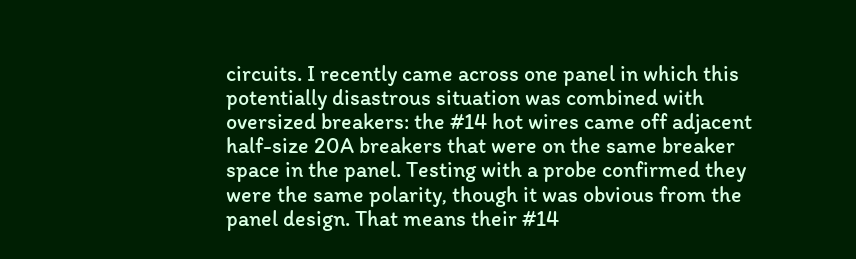circuits. I recently came across one panel in which this potentially disastrous situation was combined with oversized breakers: the #14 hot wires came off adjacent half-size 20A breakers that were on the same breaker space in the panel. Testing with a probe confirmed they were the same polarity, though it was obvious from the panel design. That means their #14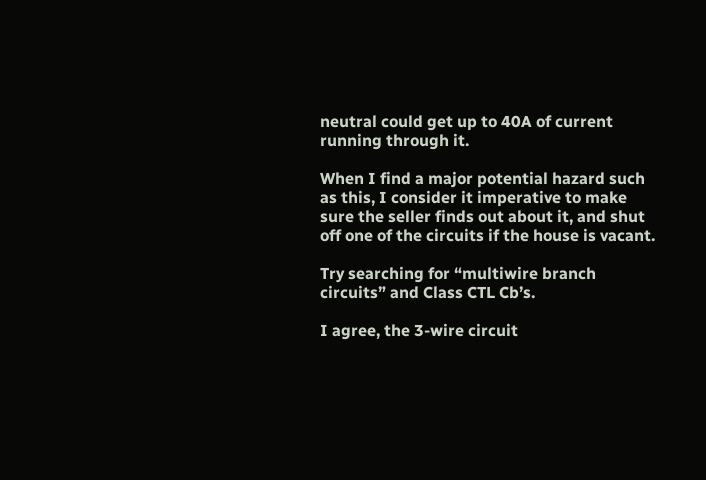neutral could get up to 40A of current running through it.

When I find a major potential hazard such as this, I consider it imperative to make sure the seller finds out about it, and shut off one of the circuits if the house is vacant.

Try searching for “multiwire branch circuits” and Class CTL Cb’s.

I agree, the 3-wire circuit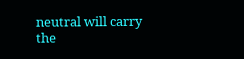neutral will carry the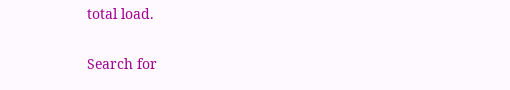total load.

Search for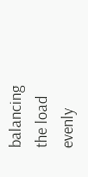balancing the load evenly